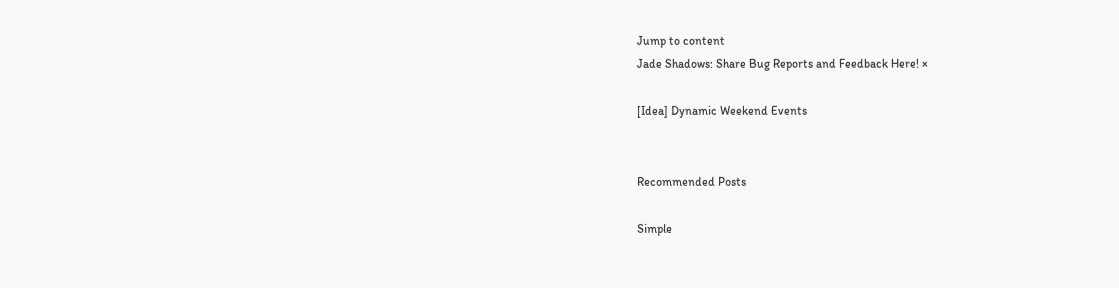Jump to content
Jade Shadows: Share Bug Reports and Feedback Here! ×

[Idea] Dynamic Weekend Events


Recommended Posts

Simple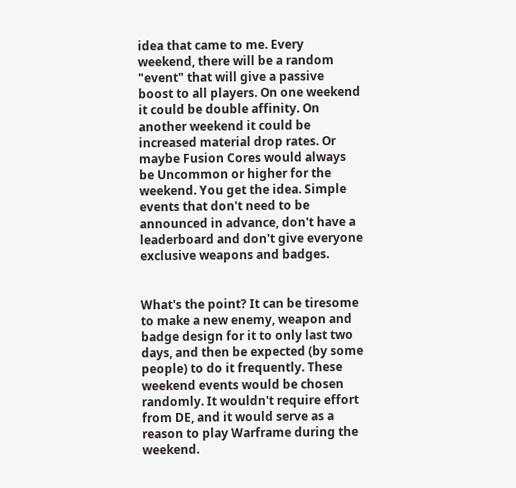idea that came to me. Every weekend, there will be a random "event" that will give a passive boost to all players. On one weekend it could be double affinity. On another weekend it could be increased material drop rates. Or maybe Fusion Cores would always be Uncommon or higher for the weekend. You get the idea. Simple events that don't need to be announced in advance, don't have a leaderboard and don't give everyone exclusive weapons and badges.


What's the point? It can be tiresome to make a new enemy, weapon and badge design for it to only last two days, and then be expected (by some people) to do it frequently. These weekend events would be chosen randomly. It wouldn't require effort from DE, and it would serve as a reason to play Warframe during the weekend.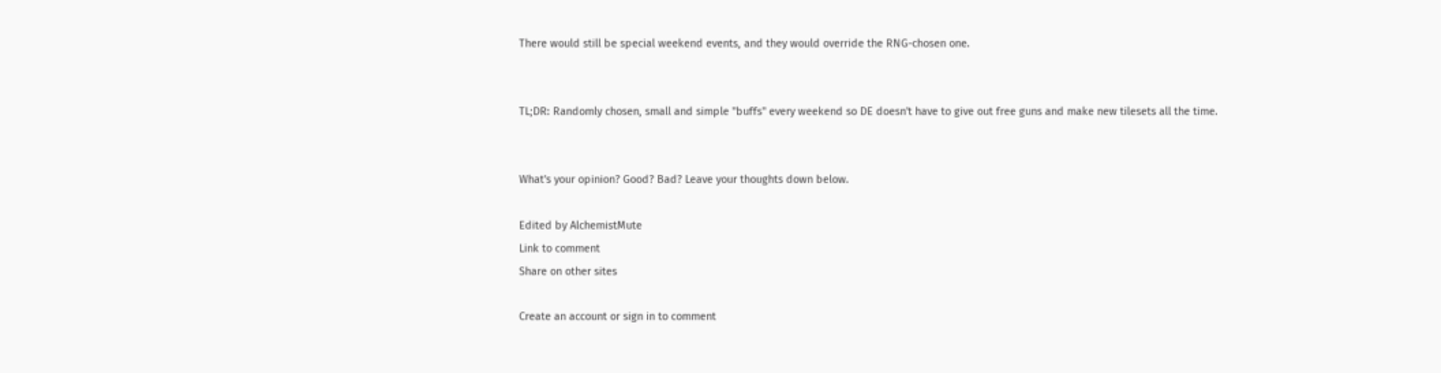There would still be special weekend events, and they would override the RNG-chosen one.


TL;DR: Randomly chosen, small and simple "buffs" every weekend so DE doesn't have to give out free guns and make new tilesets all the time.


What's your opinion? Good? Bad? Leave your thoughts down below.

Edited by AlchemistMute
Link to comment
Share on other sites

Create an account or sign in to comment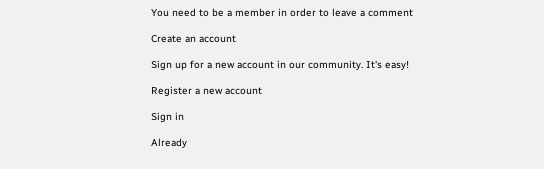You need to be a member in order to leave a comment

Create an account

Sign up for a new account in our community. It's easy!

Register a new account

Sign in

Already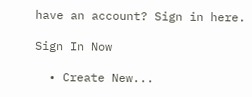have an account? Sign in here.

Sign In Now

  • Create New...